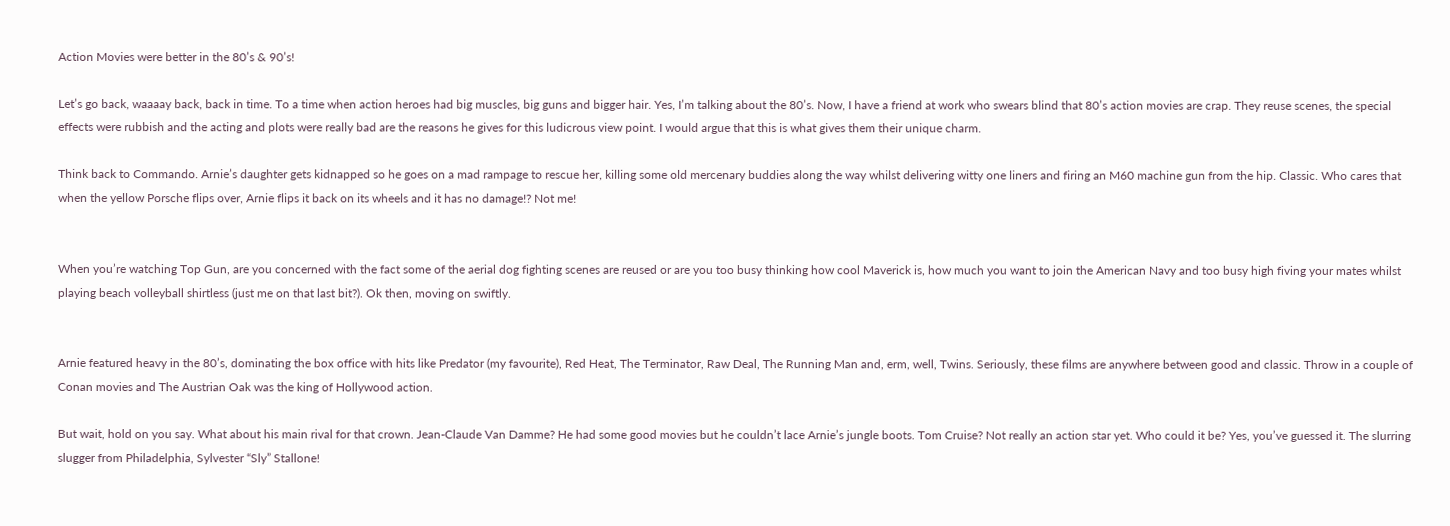Action Movies were better in the 80’s & 90’s!

Let’s go back, waaaay back, back in time. To a time when action heroes had big muscles, big guns and bigger hair. Yes, I’m talking about the 80’s. Now, I have a friend at work who swears blind that 80’s action movies are crap. They reuse scenes, the special effects were rubbish and the acting and plots were really bad are the reasons he gives for this ludicrous view point. I would argue that this is what gives them their unique charm.

Think back to Commando. Arnie’s daughter gets kidnapped so he goes on a mad rampage to rescue her, killing some old mercenary buddies along the way whilst delivering witty one liners and firing an M60 machine gun from the hip. Classic. Who cares that when the yellow Porsche flips over, Arnie flips it back on its wheels and it has no damage!? Not me!


When you’re watching Top Gun, are you concerned with the fact some of the aerial dog fighting scenes are reused or are you too busy thinking how cool Maverick is, how much you want to join the American Navy and too busy high fiving your mates whilst playing beach volleyball shirtless (just me on that last bit?). Ok then, moving on swiftly.


Arnie featured heavy in the 80’s, dominating the box office with hits like Predator (my favourite), Red Heat, The Terminator, Raw Deal, The Running Man and, erm, well, Twins. Seriously, these films are anywhere between good and classic. Throw in a couple of Conan movies and The Austrian Oak was the king of Hollywood action.

But wait, hold on you say. What about his main rival for that crown. Jean-Claude Van Damme? He had some good movies but he couldn’t lace Arnie’s jungle boots. Tom Cruise? Not really an action star yet. Who could it be? Yes, you’ve guessed it. The slurring slugger from Philadelphia, Sylvester “Sly” Stallone!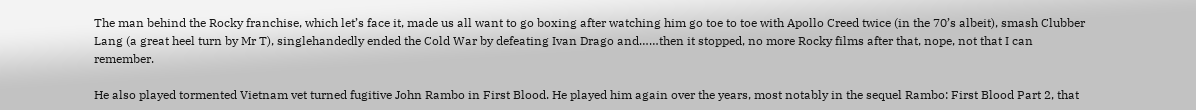The man behind the Rocky franchise, which let’s face it, made us all want to go boxing after watching him go toe to toe with Apollo Creed twice (in the 70’s albeit), smash Clubber Lang (a great heel turn by Mr T), singlehandedly ended the Cold War by defeating Ivan Drago and……then it stopped, no more Rocky films after that, nope, not that I can remember.

He also played tormented Vietnam vet turned fugitive John Rambo in First Blood. He played him again over the years, most notably in the sequel Rambo: First Blood Part 2, that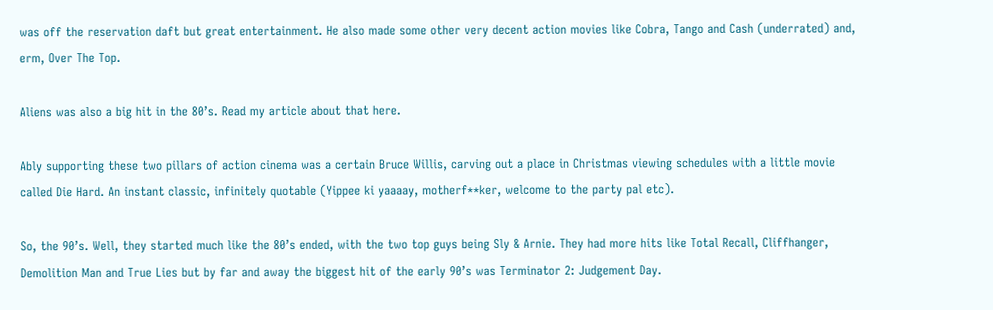was off the reservation daft but great entertainment. He also made some other very decent action movies like Cobra, Tango and Cash (underrated) and, erm, Over The Top.

Aliens was also a big hit in the 80’s. Read my article about that here.

Ably supporting these two pillars of action cinema was a certain Bruce Willis, carving out a place in Christmas viewing schedules with a little movie called Die Hard. An instant classic, infinitely quotable (Yippee ki yaaaay, motherf**ker, welcome to the party pal etc).

So, the 90’s. Well, they started much like the 80’s ended, with the two top guys being Sly & Arnie. They had more hits like Total Recall, Cliffhanger, Demolition Man and True Lies but by far and away the biggest hit of the early 90’s was Terminator 2: Judgement Day.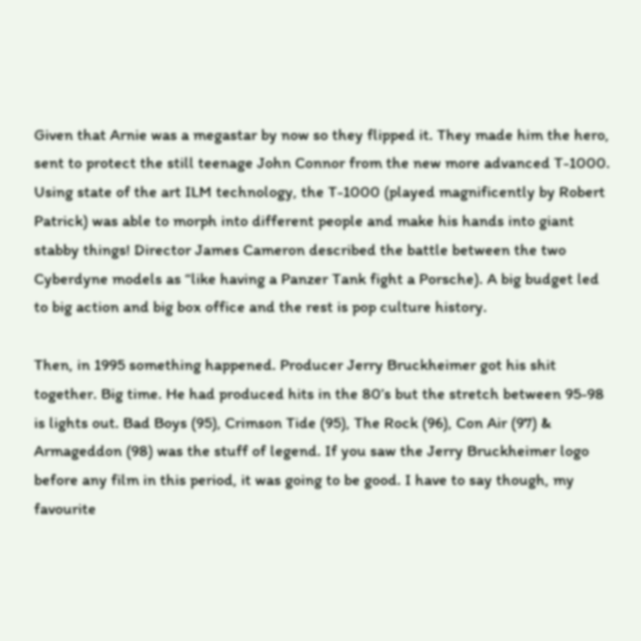Given that Arnie was a megastar by now so they flipped it. They made him the hero, sent to protect the still teenage John Connor from the new more advanced T-1000. Using state of the art ILM technology, the T-1000 (played magnificently by Robert Patrick) was able to morph into different people and make his hands into giant stabby things! Director James Cameron described the battle between the two Cyberdyne models as “like having a Panzer Tank fight a Porsche). A big budget led to big action and big box office and the rest is pop culture history.

Then, in 1995 something happened. Producer Jerry Bruckheimer got his shit together. Big time. He had produced hits in the 80’s but the stretch between 95-98 is lights out. Bad Boys (95), Crimson Tide (95), The Rock (96), Con Air (97) & Armageddon (98) was the stuff of legend. If you saw the Jerry Bruckheimer logo before any film in this period, it was going to be good. I have to say though, my favourite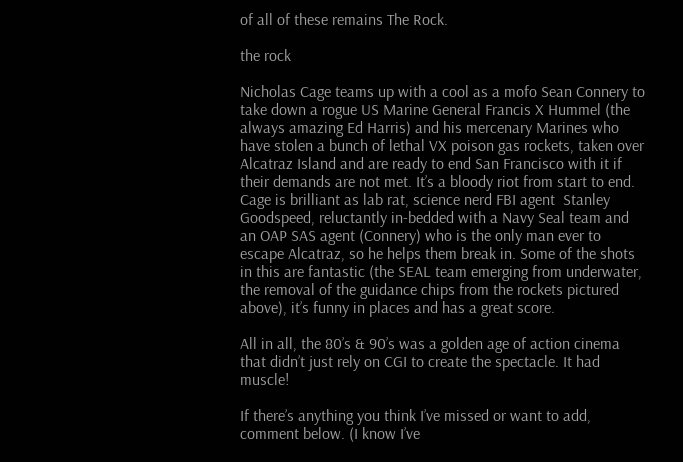of all of these remains The Rock.

the rock

Nicholas Cage teams up with a cool as a mofo Sean Connery to take down a rogue US Marine General Francis X Hummel (the always amazing Ed Harris) and his mercenary Marines who have stolen a bunch of lethal VX poison gas rockets, taken over Alcatraz Island and are ready to end San Francisco with it if their demands are not met. It’s a bloody riot from start to end. Cage is brilliant as lab rat, science nerd FBI agent  Stanley Goodspeed, reluctantly in-bedded with a Navy Seal team and an OAP SAS agent (Connery) who is the only man ever to escape Alcatraz, so he helps them break in. Some of the shots in this are fantastic (the SEAL team emerging from underwater, the removal of the guidance chips from the rockets pictured above), it’s funny in places and has a great score.

All in all, the 80’s & 90’s was a golden age of action cinema that didn’t just rely on CGI to create the spectacle. It had muscle!

If there’s anything you think I’ve missed or want to add, comment below. (I know I’ve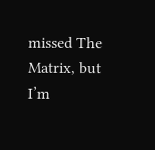missed The Matrix, but I’m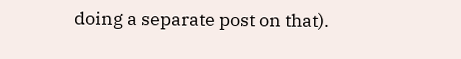doing a separate post on that).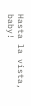Hasta la vista, baby!